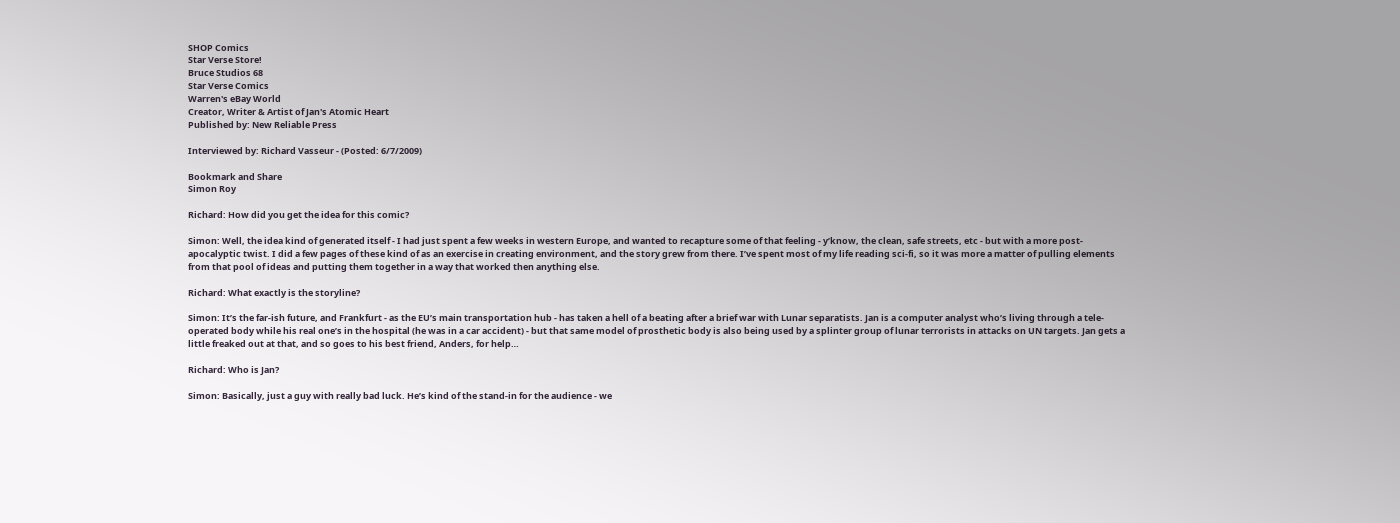SHOP Comics
Star Verse Store!
Bruce Studios 68
Star Verse Comics
Warren's eBay World
Creator, Writer & Artist of Jan's Atomic Heart
Published by: New Reliable Press

Interviewed by: Richard Vasseur - (Posted: 6/7/2009)

Bookmark and Share
Simon Roy

Richard: How did you get the idea for this comic?

Simon: Well, the idea kind of generated itself - I had just spent a few weeks in western Europe, and wanted to recapture some of that feeling - y’know, the clean, safe streets, etc - but with a more post-apocalyptic twist. I did a few pages of these kind of as an exercise in creating environment, and the story grew from there. I’ve spent most of my life reading sci-fi, so it was more a matter of pulling elements from that pool of ideas and putting them together in a way that worked then anything else.

Richard: What exactly is the storyline?

Simon: It’s the far-ish future, and Frankfurt - as the EU’s main transportation hub - has taken a hell of a beating after a brief war with Lunar separatists. Jan is a computer analyst who’s living through a tele-operated body while his real one’s in the hospital (he was in a car accident) - but that same model of prosthetic body is also being used by a splinter group of lunar terrorists in attacks on UN targets. Jan gets a little freaked out at that, and so goes to his best friend, Anders, for help…

Richard: Who is Jan?

Simon: Basically, just a guy with really bad luck. He’s kind of the stand-in for the audience - we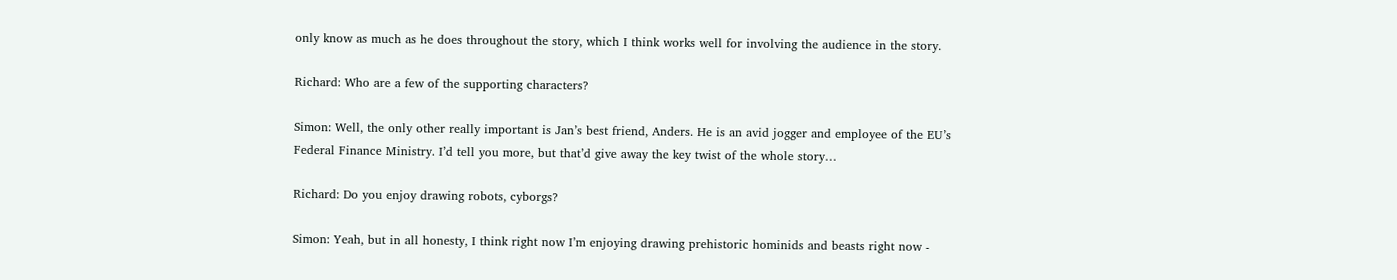only know as much as he does throughout the story, which I think works well for involving the audience in the story.

Richard: Who are a few of the supporting characters?

Simon: Well, the only other really important is Jan’s best friend, Anders. He is an avid jogger and employee of the EU’s Federal Finance Ministry. I’d tell you more, but that’d give away the key twist of the whole story…

Richard: Do you enjoy drawing robots, cyborgs?

Simon: Yeah, but in all honesty, I think right now I’m enjoying drawing prehistoric hominids and beasts right now -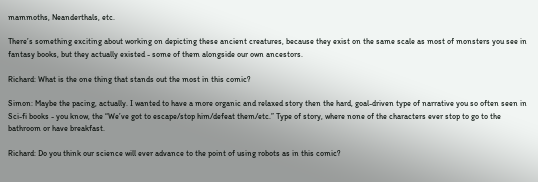mammoths, Neanderthals, etc.

There’s something exciting about working on depicting these ancient creatures, because they exist on the same scale as most of monsters you see in fantasy books, but they actually existed - some of them alongside our own ancestors.

Richard: What is the one thing that stands out the most in this comic?

Simon: Maybe the pacing, actually. I wanted to have a more organic and relaxed story then the hard, goal-driven type of narrative you so often seen in Sci-fi books - you know, the “We’ve got to escape/stop him/defeat them/etc.” Type of story, where none of the characters ever stop to go to the bathroom or have breakfast.

Richard: Do you think our science will ever advance to the point of using robots as in this comic?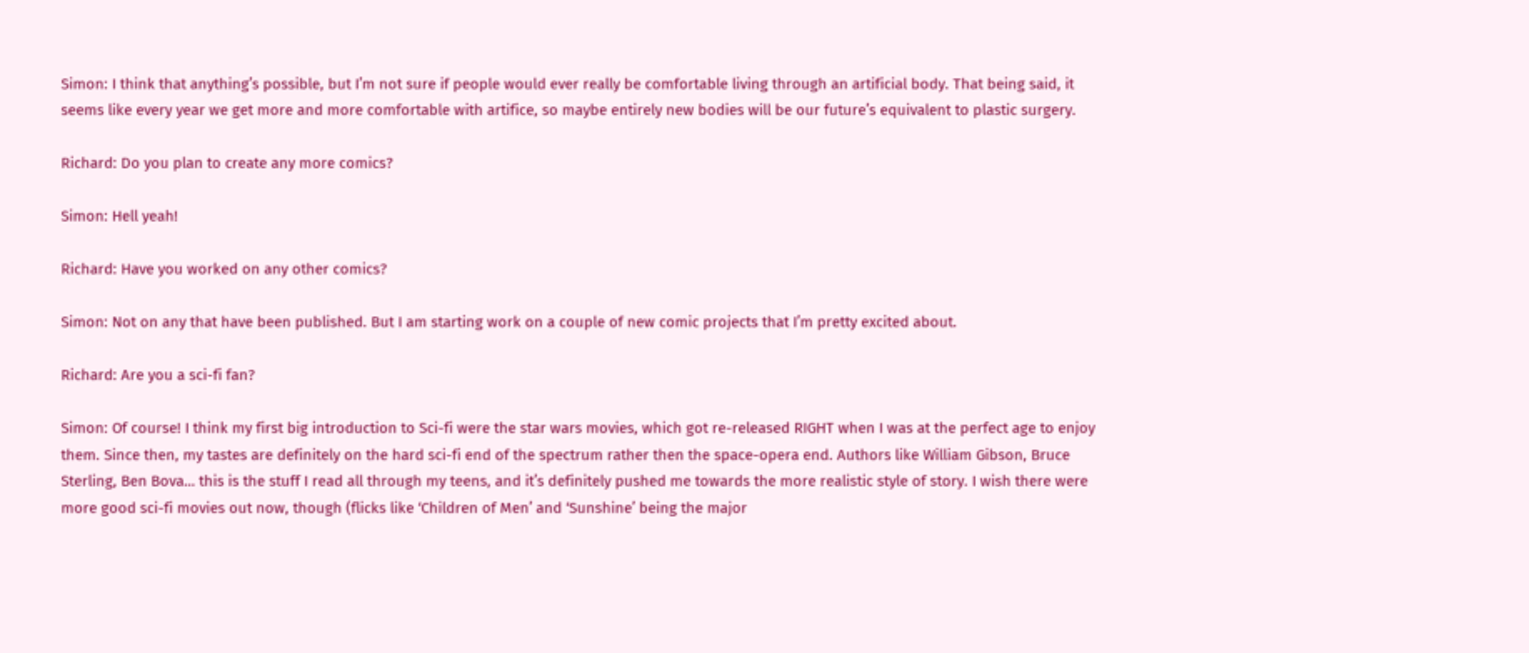Simon: I think that anything’s possible, but I’m not sure if people would ever really be comfortable living through an artificial body. That being said, it seems like every year we get more and more comfortable with artifice, so maybe entirely new bodies will be our future’s equivalent to plastic surgery.

Richard: Do you plan to create any more comics?

Simon: Hell yeah!

Richard: Have you worked on any other comics?

Simon: Not on any that have been published. But I am starting work on a couple of new comic projects that I’m pretty excited about.

Richard: Are you a sci-fi fan?

Simon: Of course! I think my first big introduction to Sci-fi were the star wars movies, which got re-released RIGHT when I was at the perfect age to enjoy them. Since then, my tastes are definitely on the hard sci-fi end of the spectrum rather then the space-opera end. Authors like William Gibson, Bruce Sterling, Ben Bova… this is the stuff I read all through my teens, and it’s definitely pushed me towards the more realistic style of story. I wish there were more good sci-fi movies out now, though (flicks like ‘Children of Men’ and ‘Sunshine’ being the major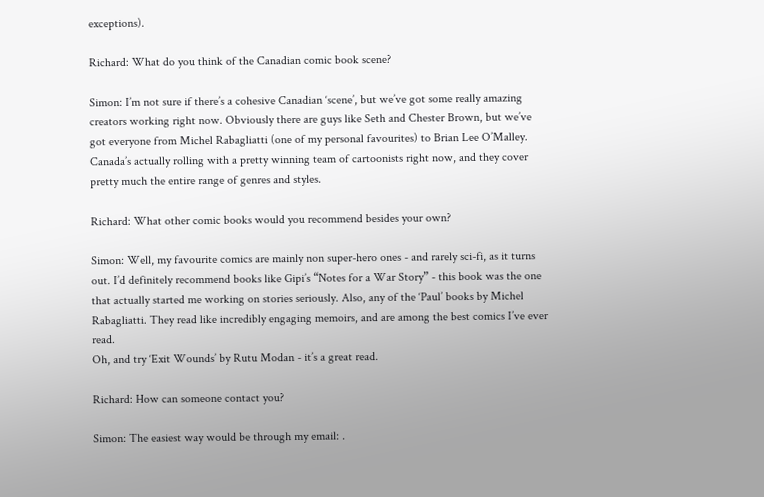exceptions).

Richard: What do you think of the Canadian comic book scene?

Simon: I’m not sure if there’s a cohesive Canadian ‘scene’, but we’ve got some really amazing creators working right now. Obviously there are guys like Seth and Chester Brown, but we’ve got everyone from Michel Rabagliatti (one of my personal favourites) to Brian Lee O’Malley. Canada’s actually rolling with a pretty winning team of cartoonists right now, and they cover pretty much the entire range of genres and styles.

Richard: What other comic books would you recommend besides your own?

Simon: Well, my favourite comics are mainly non super-hero ones - and rarely sci-fi, as it turns out. I’d definitely recommend books like Gipi’s “Notes for a War Story” - this book was the one that actually started me working on stories seriously. Also, any of the ‘Paul’ books by Michel Rabagliatti. They read like incredibly engaging memoirs, and are among the best comics I’ve ever read.
Oh, and try ‘Exit Wounds’ by Rutu Modan - it’s a great read.

Richard: How can someone contact you?

Simon: The easiest way would be through my email: .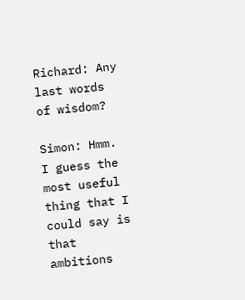Richard: Any last words of wisdom?

Simon: Hmm. I guess the most useful thing that I could say is that ambitions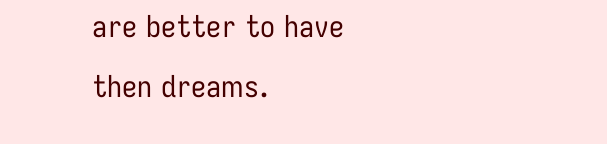are better to have then dreams.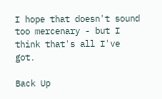I hope that doesn't sound too mercenary - but I think that's all I've got.

Back Up